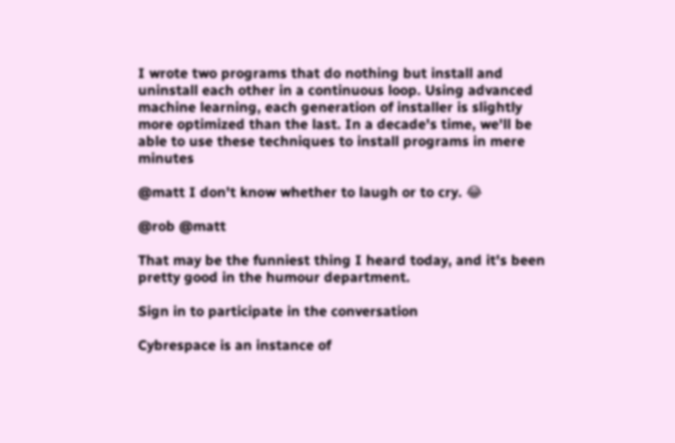I wrote two programs that do nothing but install and uninstall each other in a continuous loop. Using advanced machine learning, each generation of installer is slightly more optimized than the last. In a decade's time, we'll be able to use these techniques to install programs in mere minutes

@matt I don't know whether to laugh or to cry. 😂

@rob @matt

That may be the funniest thing I heard today, and it's been pretty good in the humour department.

Sign in to participate in the conversation

Cybrespace is an instance of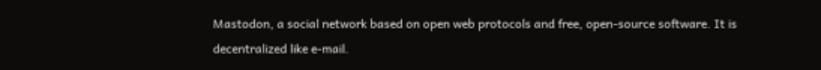Mastodon, a social network based on open web protocols and free, open-source software. It is decentralized like e-mail.